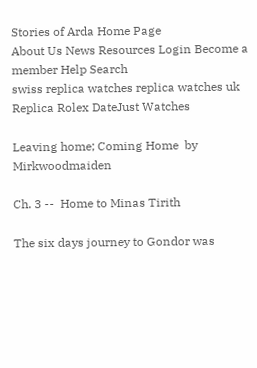Stories of Arda Home Page
About Us News Resources Login Become a member Help Search
swiss replica watches replica watches uk Replica Rolex DateJust Watches

Leaving home; Coming Home  by Mirkwoodmaiden

Ch. 3 --  Home to Minas Tirith

The six days journey to Gondor was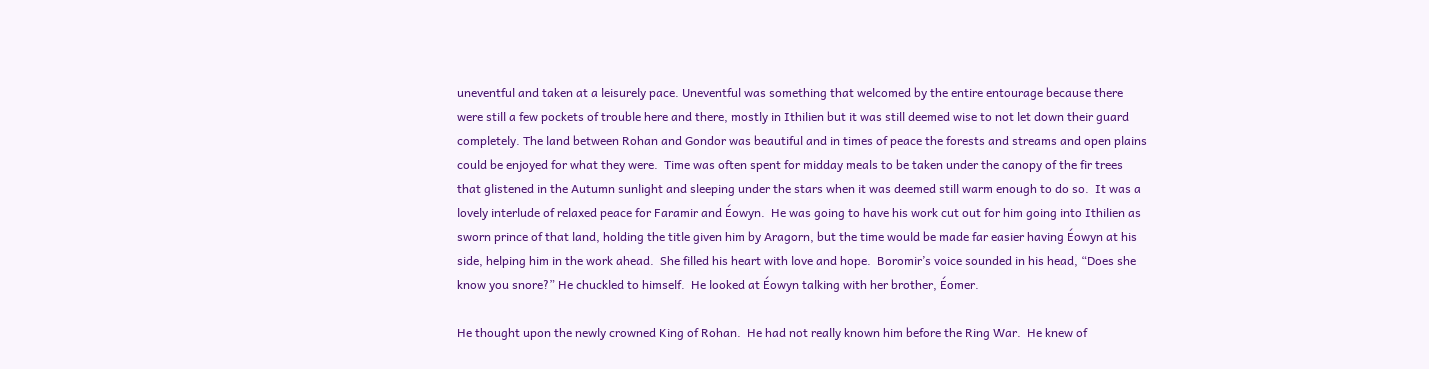uneventful and taken at a leisurely pace. Uneventful was something that welcomed by the entire entourage because there were still a few pockets of trouble here and there, mostly in Ithilien but it was still deemed wise to not let down their guard completely. The land between Rohan and Gondor was beautiful and in times of peace the forests and streams and open plains could be enjoyed for what they were.  Time was often spent for midday meals to be taken under the canopy of the fir trees that glistened in the Autumn sunlight and sleeping under the stars when it was deemed still warm enough to do so.  It was a lovely interlude of relaxed peace for Faramir and Éowyn.  He was going to have his work cut out for him going into Ithilien as sworn prince of that land, holding the title given him by Aragorn, but the time would be made far easier having Éowyn at his side, helping him in the work ahead.  She filled his heart with love and hope.  Boromir’s voice sounded in his head, “Does she know you snore?” He chuckled to himself.  He looked at Éowyn talking with her brother, Éomer.

He thought upon the newly crowned King of Rohan.  He had not really known him before the Ring War.  He knew of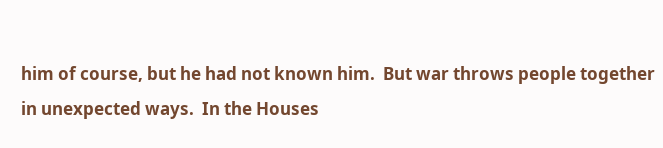him of course, but he had not known him.  But war throws people together in unexpected ways.  In the Houses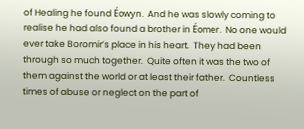of Healing he found Éowyn.  And he was slowly coming to realise he had also found a brother in Éomer.  No one would ever take Boromir’s place in his heart.  They had been through so much together.  Quite often it was the two of them against the world or at least their father.  Countless times of abuse or neglect on the part of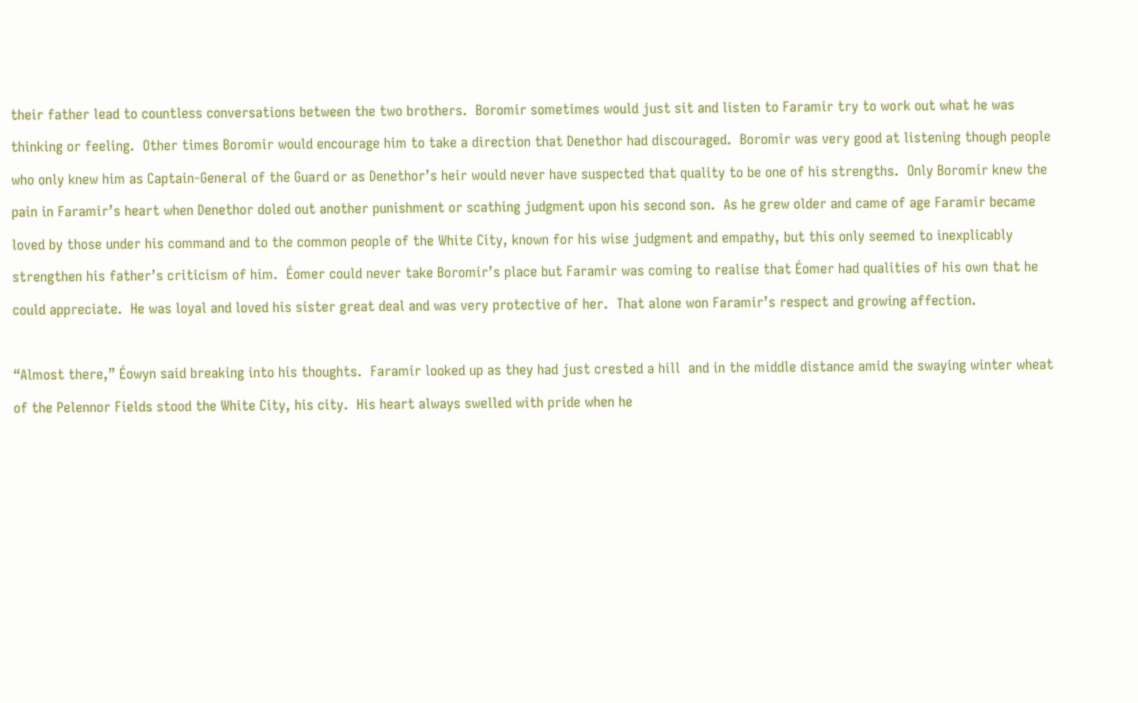their father lead to countless conversations between the two brothers.  Boromir sometimes would just sit and listen to Faramir try to work out what he was thinking or feeling.  Other times Boromir would encourage him to take a direction that Denethor had discouraged.  Boromir was very good at listening though people who only knew him as Captain-General of the Guard or as Denethor’s heir would never have suspected that quality to be one of his strengths.  Only Boromir knew the pain in Faramir’s heart when Denethor doled out another punishment or scathing judgment upon his second son.  As he grew older and came of age Faramir became loved by those under his command and to the common people of the White City, known for his wise judgment and empathy, but this only seemed to inexplicably strengthen his father’s criticism of him.  Éomer could never take Boromir’s place but Faramir was coming to realise that Éomer had qualities of his own that he could appreciate.  He was loyal and loved his sister great deal and was very protective of her.  That alone won Faramir’s respect and growing affection.

“Almost there,” Éowyn said breaking into his thoughts.  Faramir looked up as they had just crested a hill  and in the middle distance amid the swaying winter wheat of the Pelennor Fields stood the White City, his city.  His heart always swelled with pride when he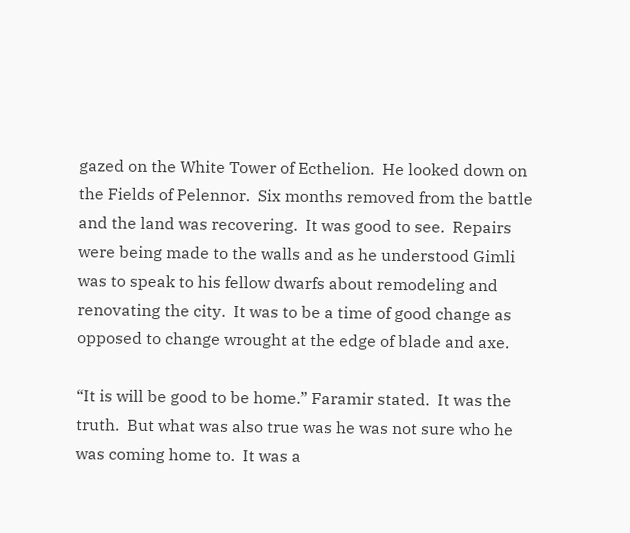gazed on the White Tower of Ecthelion.  He looked down on the Fields of Pelennor.  Six months removed from the battle and the land was recovering.  It was good to see.  Repairs were being made to the walls and as he understood Gimli was to speak to his fellow dwarfs about remodeling and renovating the city.  It was to be a time of good change as opposed to change wrought at the edge of blade and axe.

“It is will be good to be home.” Faramir stated.  It was the truth.  But what was also true was he was not sure who he was coming home to.  It was a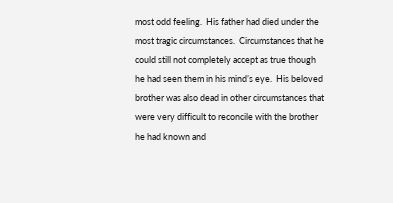most odd feeling.  His father had died under the most tragic circumstances.  Circumstances that he could still not completely accept as true though he had seen them in his mind’s eye.  His beloved brother was also dead in other circumstances that were very difficult to reconcile with the brother he had known and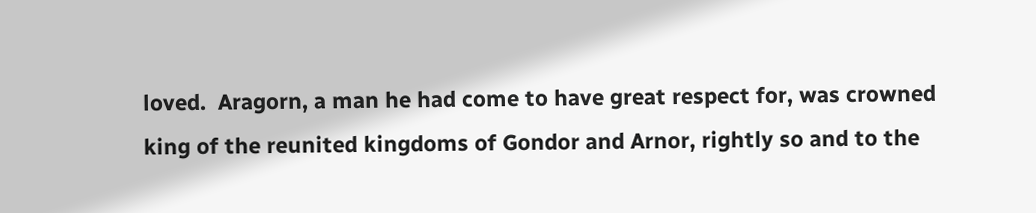loved.  Aragorn, a man he had come to have great respect for, was crowned king of the reunited kingdoms of Gondor and Arnor, rightly so and to the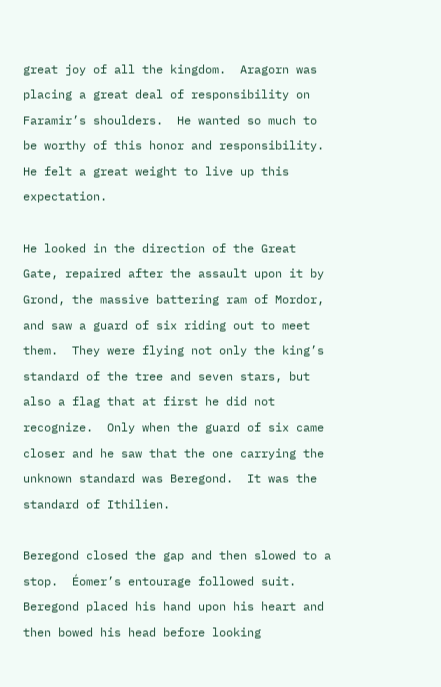great joy of all the kingdom.  Aragorn was placing a great deal of responsibility on Faramir’s shoulders.  He wanted so much to be worthy of this honor and responsibility.  He felt a great weight to live up this expectation.

He looked in the direction of the Great Gate, repaired after the assault upon it by Grond, the massive battering ram of Mordor, and saw a guard of six riding out to meet them.  They were flying not only the king’s standard of the tree and seven stars, but also a flag that at first he did not recognize.  Only when the guard of six came closer and he saw that the one carrying the unknown standard was Beregond.  It was the standard of Ithilien.

Beregond closed the gap and then slowed to a stop.  Éomer’s entourage followed suit.  Beregond placed his hand upon his heart and then bowed his head before looking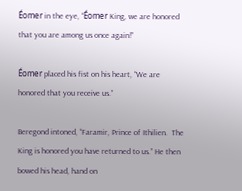Éomer in the eye, “Éomer King, we are honored that you are among us once again!”

Éomer placed his fist on his heart, “We are honored that you receive us.”

Beregond intoned, “Faramir, Prince of Ithilien.  The King is honored you have returned to us.” He then bowed his head, hand on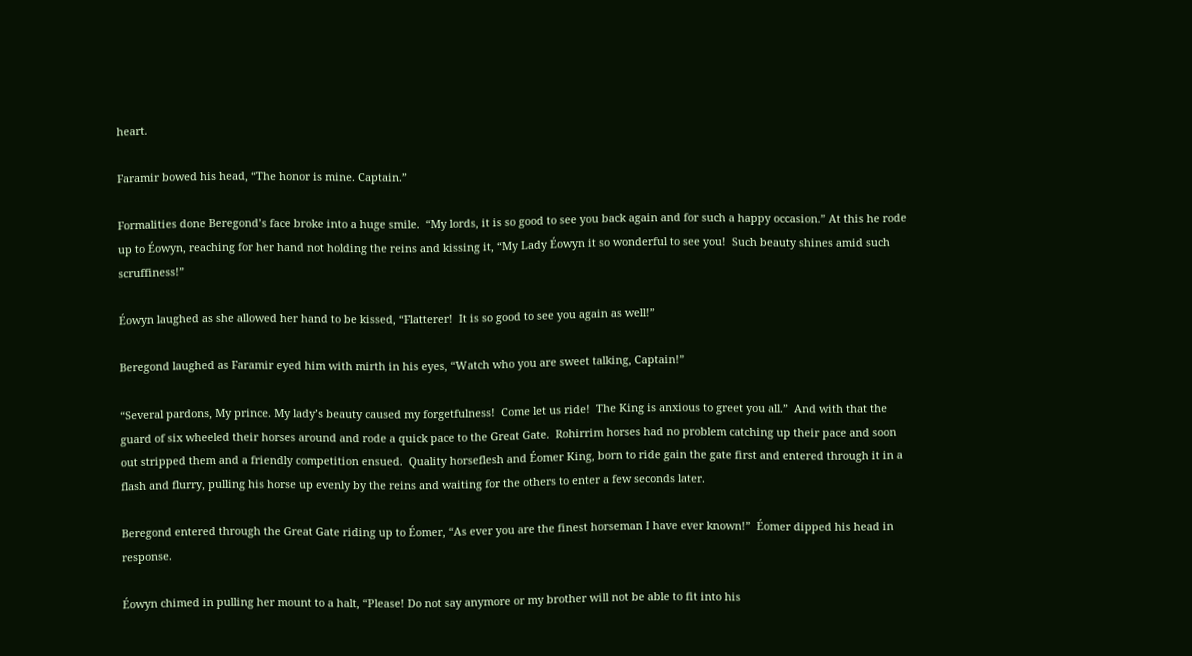heart.

Faramir bowed his head, “The honor is mine. Captain.”

Formalities done Beregond’s face broke into a huge smile.  “My lords, it is so good to see you back again and for such a happy occasion.” At this he rode up to Éowyn, reaching for her hand not holding the reins and kissing it, “My Lady Éowyn it so wonderful to see you!  Such beauty shines amid such scruffiness!”

Éowyn laughed as she allowed her hand to be kissed, “Flatterer!  It is so good to see you again as well!”

Beregond laughed as Faramir eyed him with mirth in his eyes, “Watch who you are sweet talking, Captain!”

“Several pardons, My prince. My lady’s beauty caused my forgetfulness!  Come let us ride!  The King is anxious to greet you all.”  And with that the guard of six wheeled their horses around and rode a quick pace to the Great Gate.  Rohirrim horses had no problem catching up their pace and soon out stripped them and a friendly competition ensued.  Quality horseflesh and Éomer King, born to ride gain the gate first and entered through it in a flash and flurry, pulling his horse up evenly by the reins and waiting for the others to enter a few seconds later.

Beregond entered through the Great Gate riding up to Éomer, “As ever you are the finest horseman I have ever known!”  Éomer dipped his head in response.

Éowyn chimed in pulling her mount to a halt, “Please! Do not say anymore or my brother will not be able to fit into his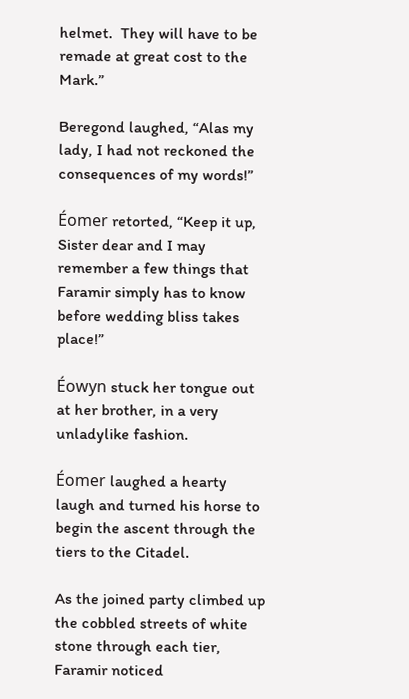helmet.  They will have to be remade at great cost to the Mark.”

Beregond laughed, “Alas my lady, I had not reckoned the consequences of my words!”

Éomer retorted, “Keep it up, Sister dear and I may remember a few things that Faramir simply has to know before wedding bliss takes place!”

Éowyn stuck her tongue out at her brother, in a very unladylike fashion.

Éomer laughed a hearty laugh and turned his horse to begin the ascent through the tiers to the Citadel.

As the joined party climbed up the cobbled streets of white stone through each tier, Faramir noticed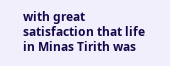with great satisfaction that life in Minas Tirith was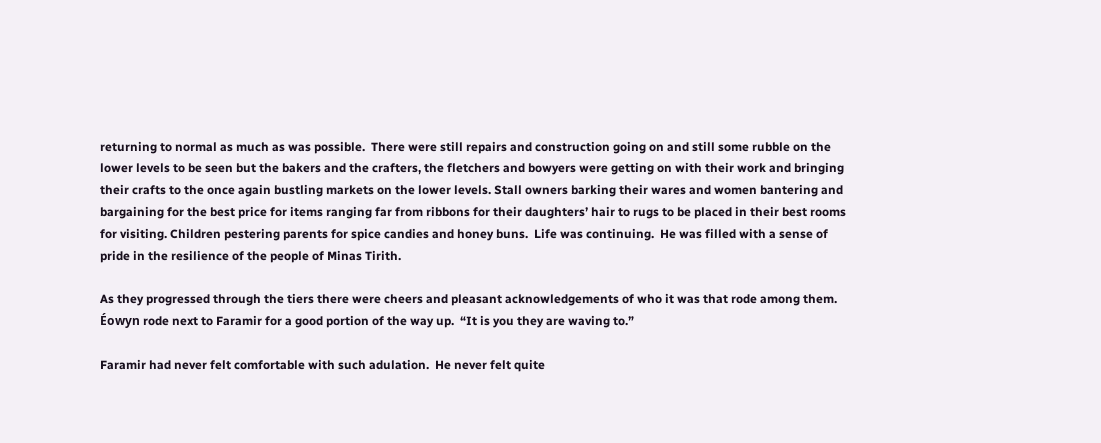returning to normal as much as was possible.  There were still repairs and construction going on and still some rubble on the lower levels to be seen but the bakers and the crafters, the fletchers and bowyers were getting on with their work and bringing their crafts to the once again bustling markets on the lower levels. Stall owners barking their wares and women bantering and bargaining for the best price for items ranging far from ribbons for their daughters’ hair to rugs to be placed in their best rooms for visiting. Children pestering parents for spice candies and honey buns.  Life was continuing.  He was filled with a sense of pride in the resilience of the people of Minas Tirith.

As they progressed through the tiers there were cheers and pleasant acknowledgements of who it was that rode among them. Éowyn rode next to Faramir for a good portion of the way up.  “It is you they are waving to.”

Faramir had never felt comfortable with such adulation.  He never felt quite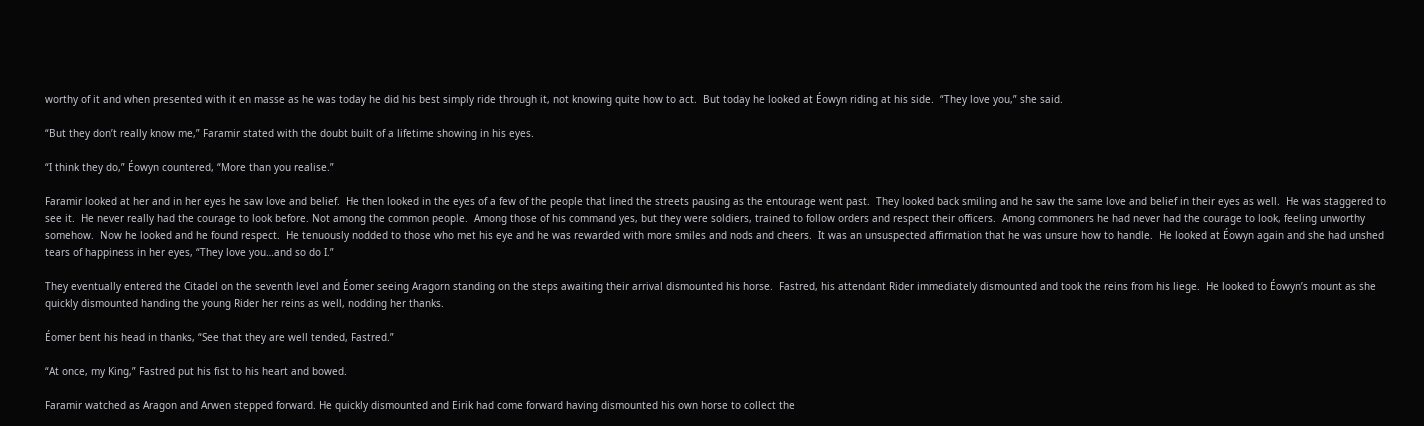worthy of it and when presented with it en masse as he was today he did his best simply ride through it, not knowing quite how to act.  But today he looked at Éowyn riding at his side.  “They love you,” she said.

“But they don’t really know me,” Faramir stated with the doubt built of a lifetime showing in his eyes.

“I think they do,” Éowyn countered, “More than you realise.”

Faramir looked at her and in her eyes he saw love and belief.  He then looked in the eyes of a few of the people that lined the streets pausing as the entourage went past.  They looked back smiling and he saw the same love and belief in their eyes as well.  He was staggered to see it.  He never really had the courage to look before. Not among the common people.  Among those of his command yes, but they were soldiers, trained to follow orders and respect their officers.  Among commoners he had never had the courage to look, feeling unworthy somehow.  Now he looked and he found respect.  He tenuously nodded to those who met his eye and he was rewarded with more smiles and nods and cheers.  It was an unsuspected affirmation that he was unsure how to handle.  He looked at Éowyn again and she had unshed tears of happiness in her eyes, “They love you…and so do I.”

They eventually entered the Citadel on the seventh level and Éomer seeing Aragorn standing on the steps awaiting their arrival dismounted his horse.  Fastred, his attendant Rider immediately dismounted and took the reins from his liege.  He looked to Éowyn’s mount as she quickly dismounted handing the young Rider her reins as well, nodding her thanks.

Éomer bent his head in thanks, “See that they are well tended, Fastred.”

“At once, my King,” Fastred put his fist to his heart and bowed.

Faramir watched as Aragon and Arwen stepped forward. He quickly dismounted and Eirik had come forward having dismounted his own horse to collect the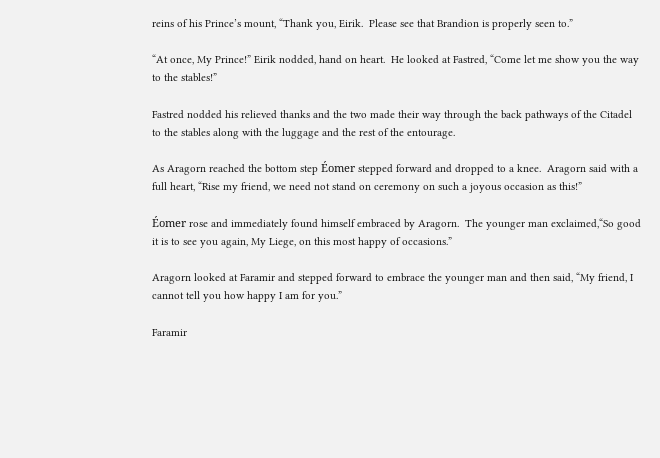reins of his Prince’s mount, “Thank you, Eirik.  Please see that Brandion is properly seen to.”

“At once, My Prince!” Eirik nodded, hand on heart.  He looked at Fastred, “Come let me show you the way to the stables!”

Fastred nodded his relieved thanks and the two made their way through the back pathways of the Citadel to the stables along with the luggage and the rest of the entourage.

As Aragorn reached the bottom step Éomer stepped forward and dropped to a knee.  Aragorn said with a full heart, “Rise my friend, we need not stand on ceremony on such a joyous occasion as this!”

Éomer rose and immediately found himself embraced by Aragorn.  The younger man exclaimed,“So good it is to see you again, My Liege, on this most happy of occasions.”

Aragorn looked at Faramir and stepped forward to embrace the younger man and then said, “My friend, I cannot tell you how happy I am for you.”

Faramir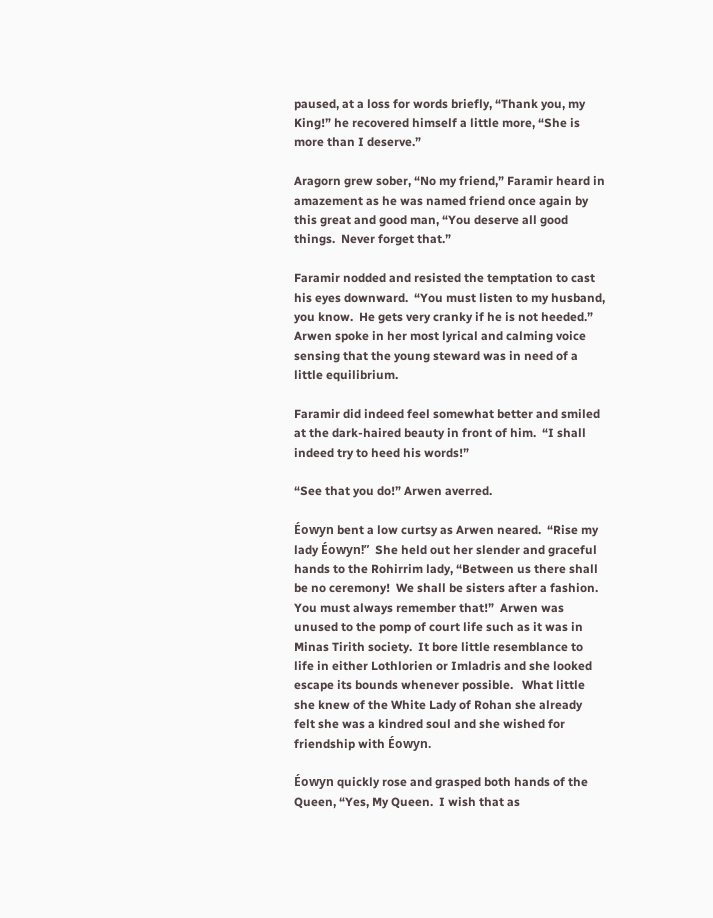paused, at a loss for words briefly, “Thank you, my King!” he recovered himself a little more, “She is more than I deserve.”

Aragorn grew sober, “No my friend,” Faramir heard in amazement as he was named friend once again by this great and good man, “You deserve all good things.  Never forget that.”

Faramir nodded and resisted the temptation to cast his eyes downward.  “You must listen to my husband, you know.  He gets very cranky if he is not heeded.” Arwen spoke in her most lyrical and calming voice sensing that the young steward was in need of a little equilibrium.

Faramir did indeed feel somewhat better and smiled at the dark-haired beauty in front of him.  “I shall indeed try to heed his words!”

“See that you do!” Arwen averred.

Éowyn bent a low curtsy as Arwen neared.  “Rise my lady Éowyn!”  She held out her slender and graceful hands to the Rohirrim lady, “Between us there shall be no ceremony!  We shall be sisters after a fashion.  You must always remember that!”  Arwen was unused to the pomp of court life such as it was in Minas Tirith society.  It bore little resemblance to life in either Lothlorien or Imladris and she looked escape its bounds whenever possible.   What little she knew of the White Lady of Rohan she already felt she was a kindred soul and she wished for friendship with Éowyn.

Éowyn quickly rose and grasped both hands of the Queen, “Yes, My Queen.  I wish that as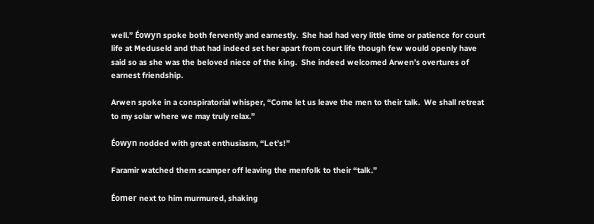well.” Éowyn spoke both fervently and earnestly.  She had had very little time or patience for court life at Meduseld and that had indeed set her apart from court life though few would openly have said so as she was the beloved niece of the king.  She indeed welcomed Arwen’s overtures of earnest friendship.

Arwen spoke in a conspiratorial whisper, “Come let us leave the men to their talk.  We shall retreat to my solar where we may truly relax.”

Éowyn nodded with great enthusiasm, “Let’s!”

Faramir watched them scamper off leaving the menfolk to their “talk.”

Éomer next to him murmured, shaking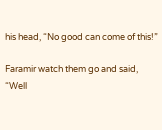his head, “No good can come of this!”

Faramir watch them go and said, “Well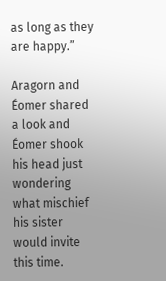as long as they are happy.”

Aragorn and Éomer shared a look and Éomer shook his head just wondering what mischief his sister would invite this time.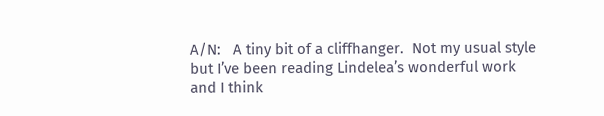A/N:   A tiny bit of a cliffhanger.  Not my usual style but I’ve been reading Lindelea’s wonderful work and I think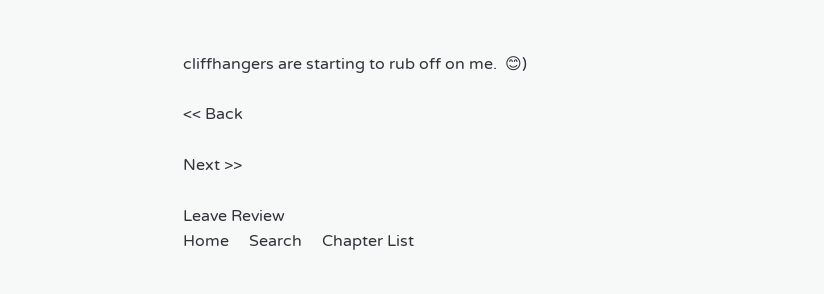cliffhangers are starting to rub off on me.  😊)

<< Back

Next >>

Leave Review
Home     Search     Chapter List